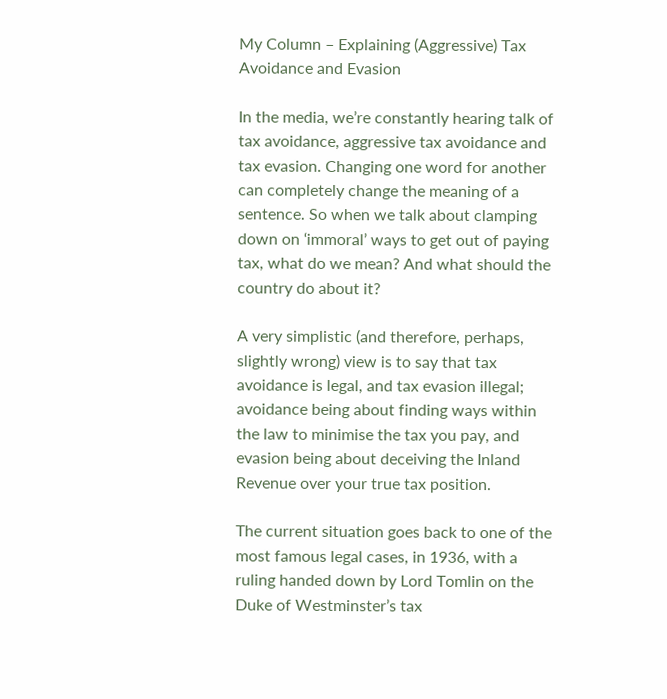My Column – Explaining (Aggressive) Tax Avoidance and Evasion

In the media, we’re constantly hearing talk of tax avoidance, aggressive tax avoidance and tax evasion. Changing one word for another can completely change the meaning of a sentence. So when we talk about clamping down on ‘immoral’ ways to get out of paying tax, what do we mean? And what should the country do about it?

A very simplistic (and therefore, perhaps, slightly wrong) view is to say that tax avoidance is legal, and tax evasion illegal; avoidance being about finding ways within the law to minimise the tax you pay, and evasion being about deceiving the Inland Revenue over your true tax position.

The current situation goes back to one of the most famous legal cases, in 1936, with a ruling handed down by Lord Tomlin on the Duke of Westminster’s tax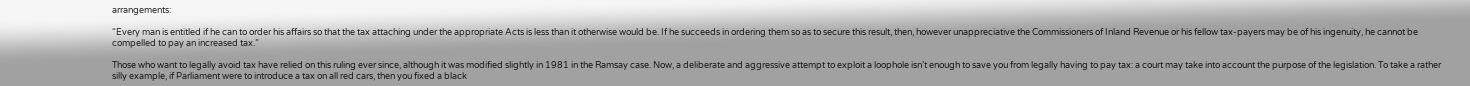arrangements:

“Every man is entitled if he can to order his affairs so that the tax attaching under the appropriate Acts is less than it otherwise would be. If he succeeds in ordering them so as to secure this result, then, however unappreciative the Commissioners of Inland Revenue or his fellow tax-payers may be of his ingenuity, he cannot be compelled to pay an increased tax.”

Those who want to legally avoid tax have relied on this ruling ever since, although it was modified slightly in 1981 in the Ramsay case. Now, a deliberate and aggressive attempt to exploit a loophole isn’t enough to save you from legally having to pay tax: a court may take into account the purpose of the legislation. To take a rather silly example, if Parliament were to introduce a tax on all red cars, then you fixed a black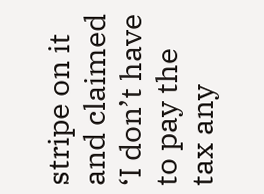stripe on it and claimed ‘I don’t have to pay the tax any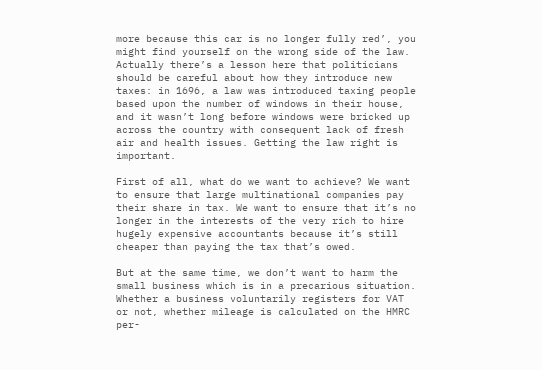more because this car is no longer fully red’, you might find yourself on the wrong side of the law. Actually there’s a lesson here that politicians should be careful about how they introduce new taxes: in 1696, a law was introduced taxing people based upon the number of windows in their house, and it wasn’t long before windows were bricked up across the country with consequent lack of fresh air and health issues. Getting the law right is important.

First of all, what do we want to achieve? We want to ensure that large multinational companies pay their share in tax. We want to ensure that it’s no longer in the interests of the very rich to hire hugely expensive accountants because it’s still cheaper than paying the tax that’s owed.

But at the same time, we don’t want to harm the small business which is in a precarious situation. Whether a business voluntarily registers for VAT or not, whether mileage is calculated on the HMRC per-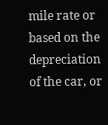mile rate or based on the depreciation of the car, or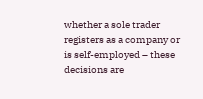whether a sole trader registers as a company or is self-employed – these decisions are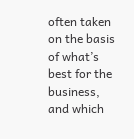often taken on the basis of what’s best for the business, and which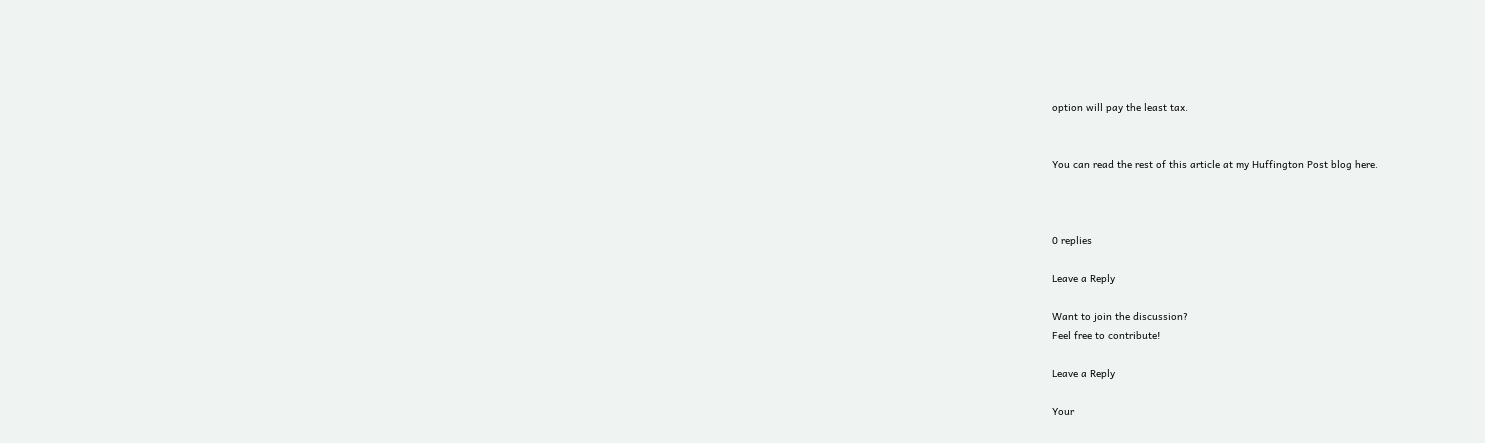option will pay the least tax.


You can read the rest of this article at my Huffington Post blog here.



0 replies

Leave a Reply

Want to join the discussion?
Feel free to contribute!

Leave a Reply

Your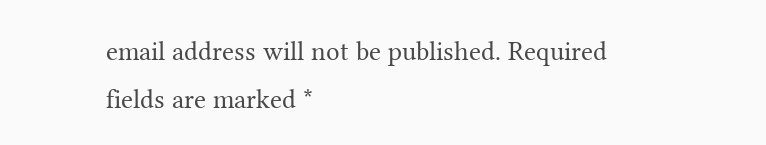email address will not be published. Required fields are marked *